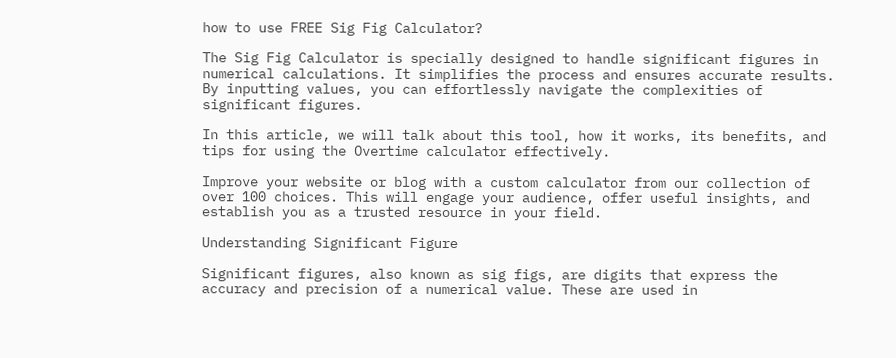how to use FREE Sig Fig Calculator?

The Sig Fig Calculator is specially designed to handle significant figures in numerical calculations. It simplifies the process and ensures accurate results. By inputting values, you can effortlessly navigate the complexities of significant figures.

In this article, we will talk about this tool, how it works, its benefits, and tips for using the Overtime calculator effectively.

Improve your website or blog with a custom calculator from our collection of over 100 choices. This will engage your audience, offer useful insights, and establish you as a trusted resource in your field.

Understanding Significant Figure

Significant figures, also known as sig figs, are digits that express the accuracy and precision of a numerical value. These are used in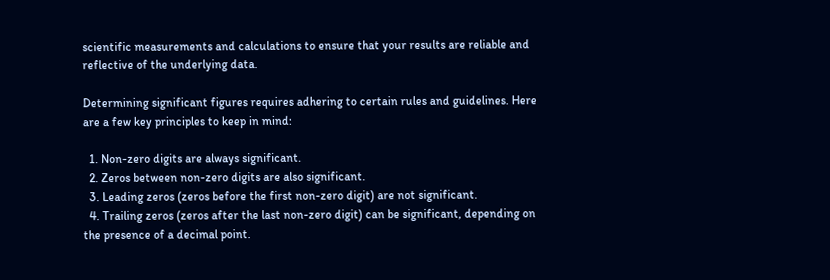scientific measurements and calculations to ensure that your results are reliable and reflective of the underlying data.

Determining significant figures requires adhering to certain rules and guidelines. Here are a few key principles to keep in mind:

  1. Non-zero digits are always significant.
  2. Zeros between non-zero digits are also significant.
  3. Leading zeros (zeros before the first non-zero digit) are not significant.
  4. Trailing zeros (zeros after the last non-zero digit) can be significant, depending on the presence of a decimal point.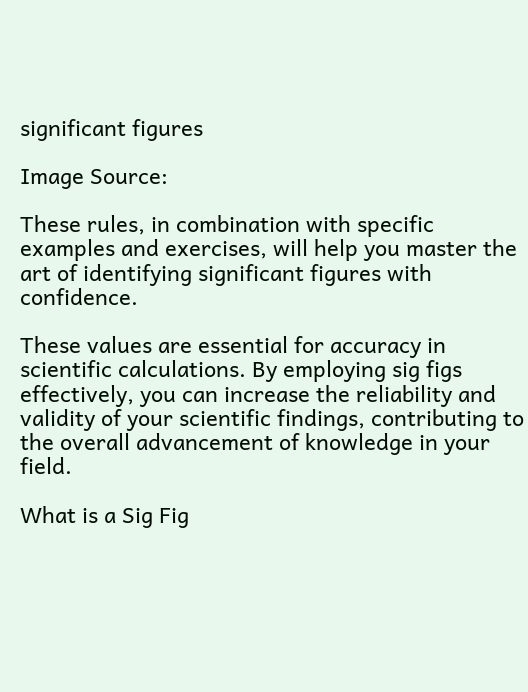significant figures

Image Source:

These rules, in combination with specific examples and exercises, will help you master the art of identifying significant figures with confidence.

These values are essential for accuracy in scientific calculations. By employing sig figs effectively, you can increase the reliability and validity of your scientific findings, contributing to the overall advancement of knowledge in your field.

What is a Sig Fig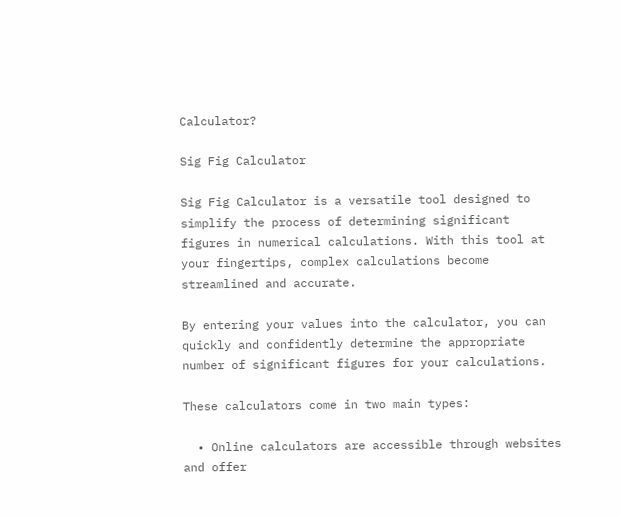Calculator?

Sig Fig Calculator

Sig Fig Calculator is a versatile tool designed to simplify the process of determining significant figures in numerical calculations. With this tool at your fingertips, complex calculations become streamlined and accurate.

By entering your values into the calculator, you can quickly and confidently determine the appropriate number of significant figures for your calculations.

These calculators come in two main types:

  • Online calculators are accessible through websites and offer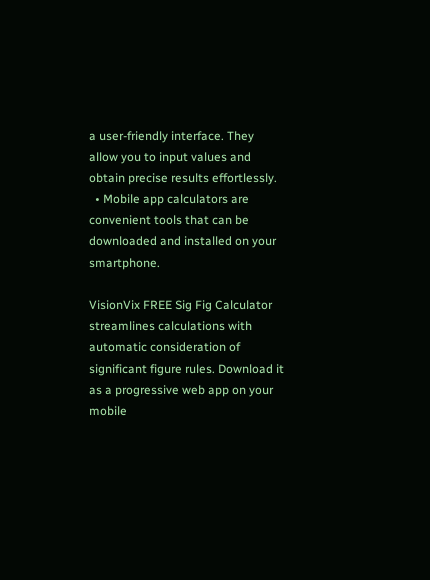a user-friendly interface. They allow you to input values and obtain precise results effortlessly.
  • Mobile app calculators are convenient tools that can be downloaded and installed on your smartphone.

VisionVix FREE Sig Fig Calculator streamlines calculations with automatic consideration of significant figure rules. Download it as a progressive web app on your mobile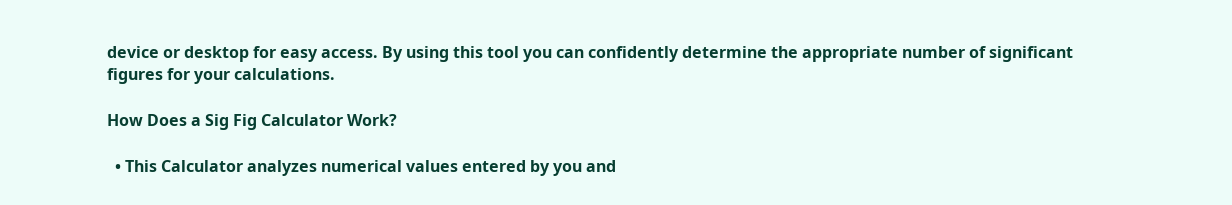device or desktop for easy access. By using this tool you can confidently determine the appropriate number of significant figures for your calculations.

How Does a Sig Fig Calculator Work?

  • This Calculator analyzes numerical values entered by you and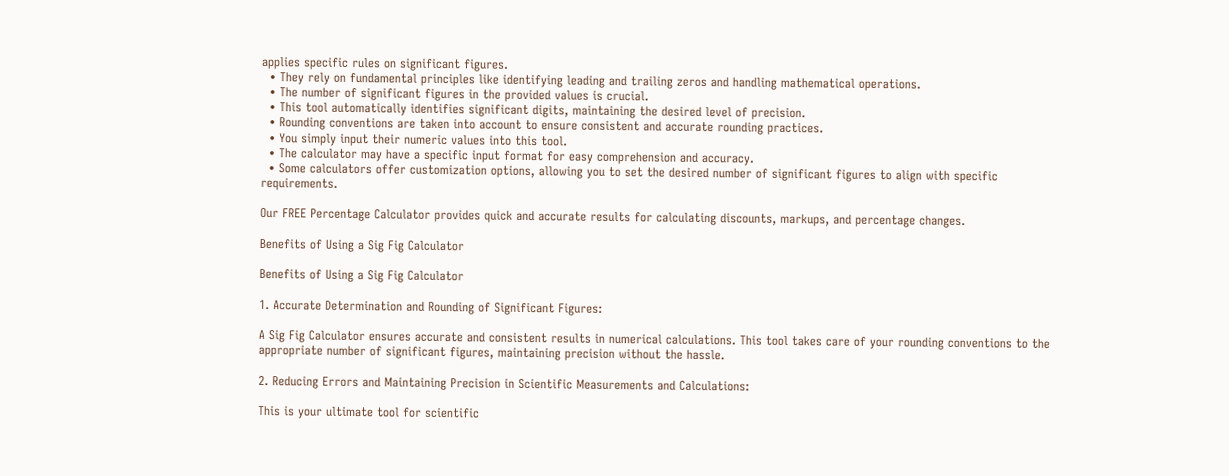applies specific rules on significant figures.
  • They rely on fundamental principles like identifying leading and trailing zeros and handling mathematical operations.
  • The number of significant figures in the provided values is crucial.
  • This tool automatically identifies significant digits, maintaining the desired level of precision.
  • Rounding conventions are taken into account to ensure consistent and accurate rounding practices.
  • You simply input their numeric values into this tool.
  • The calculator may have a specific input format for easy comprehension and accuracy.
  • Some calculators offer customization options, allowing you to set the desired number of significant figures to align with specific requirements.

Our FREE Percentage Calculator provides quick and accurate results for calculating discounts, markups, and percentage changes.

Benefits of Using a Sig Fig Calculator

Benefits of Using a Sig Fig Calculator

1. Accurate Determination and Rounding of Significant Figures:

A Sig Fig Calculator ensures accurate and consistent results in numerical calculations. This tool takes care of your rounding conventions to the appropriate number of significant figures, maintaining precision without the hassle.

2. Reducing Errors and Maintaining Precision in Scientific Measurements and Calculations:

This is your ultimate tool for scientific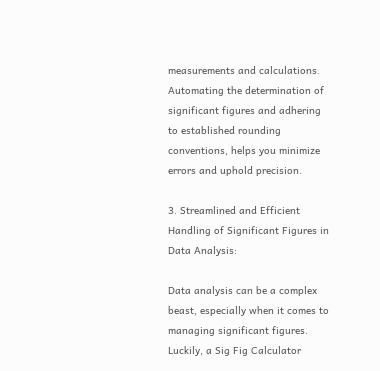measurements and calculations. Automating the determination of significant figures and adhering to established rounding conventions, helps you minimize errors and uphold precision.

3. Streamlined and Efficient Handling of Significant Figures in Data Analysis:

Data analysis can be a complex beast, especially when it comes to managing significant figures. Luckily, a Sig Fig Calculator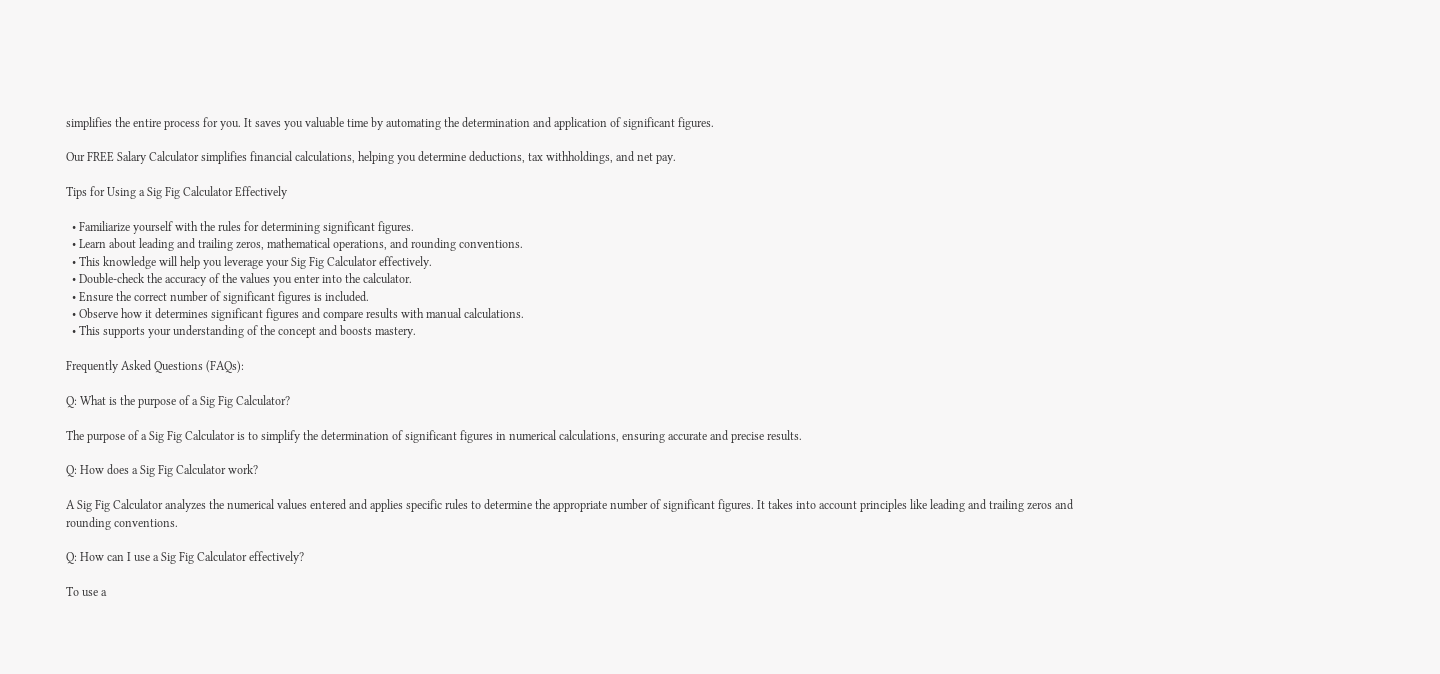simplifies the entire process for you. It saves you valuable time by automating the determination and application of significant figures.

Our FREE Salary Calculator simplifies financial calculations, helping you determine deductions, tax withholdings, and net pay.

Tips for Using a Sig Fig Calculator Effectively

  • Familiarize yourself with the rules for determining significant figures.
  • Learn about leading and trailing zeros, mathematical operations, and rounding conventions.
  • This knowledge will help you leverage your Sig Fig Calculator effectively.
  • Double-check the accuracy of the values you enter into the calculator.
  • Ensure the correct number of significant figures is included.
  • Observe how it determines significant figures and compare results with manual calculations.
  • This supports your understanding of the concept and boosts mastery.

Frequently Asked Questions (FAQs):

Q: What is the purpose of a Sig Fig Calculator?

The purpose of a Sig Fig Calculator is to simplify the determination of significant figures in numerical calculations, ensuring accurate and precise results.

Q: How does a Sig Fig Calculator work?

A Sig Fig Calculator analyzes the numerical values entered and applies specific rules to determine the appropriate number of significant figures. It takes into account principles like leading and trailing zeros and rounding conventions.

Q: How can I use a Sig Fig Calculator effectively?

To use a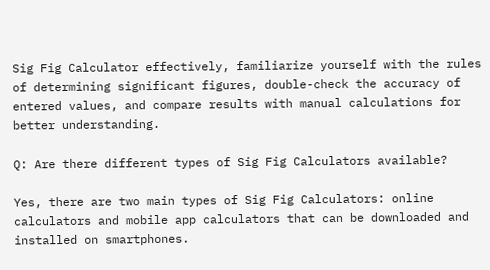Sig Fig Calculator effectively, familiarize yourself with the rules of determining significant figures, double-check the accuracy of entered values, and compare results with manual calculations for better understanding.

Q: Are there different types of Sig Fig Calculators available?

Yes, there are two main types of Sig Fig Calculators: online calculators and mobile app calculators that can be downloaded and installed on smartphones.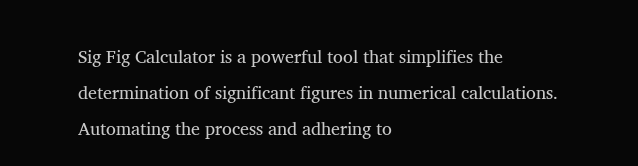Sig Fig Calculator is a powerful tool that simplifies the determination of significant figures in numerical calculations. Automating the process and adhering to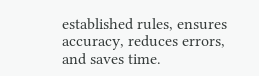established rules, ensures accuracy, reduces errors, and saves time.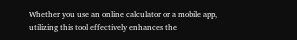Whether you use an online calculator or a mobile app, utilizing this tool effectively enhances the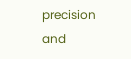precision and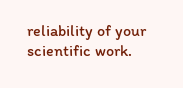reliability of your scientific work.